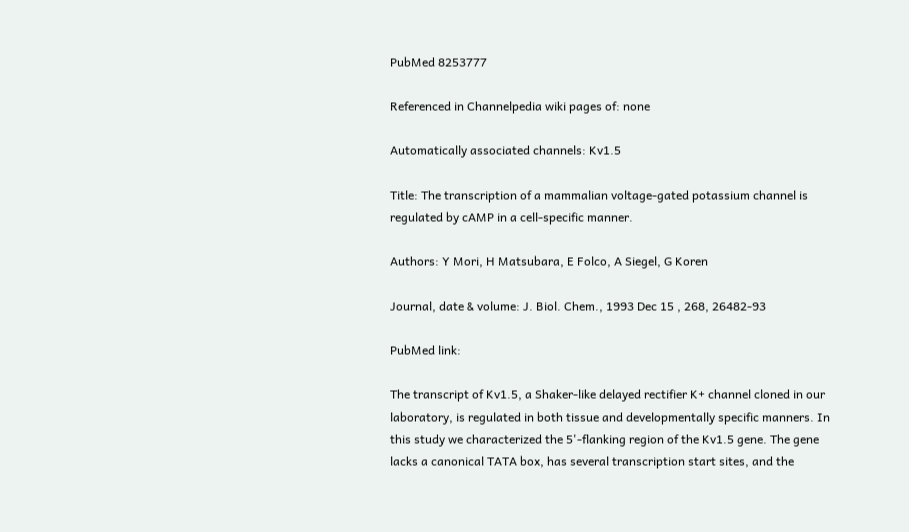PubMed 8253777

Referenced in Channelpedia wiki pages of: none

Automatically associated channels: Kv1.5

Title: The transcription of a mammalian voltage-gated potassium channel is regulated by cAMP in a cell-specific manner.

Authors: Y Mori, H Matsubara, E Folco, A Siegel, G Koren

Journal, date & volume: J. Biol. Chem., 1993 Dec 15 , 268, 26482-93

PubMed link:

The transcript of Kv1.5, a Shaker-like delayed rectifier K+ channel cloned in our laboratory, is regulated in both tissue and developmentally specific manners. In this study we characterized the 5'-flanking region of the Kv1.5 gene. The gene lacks a canonical TATA box, has several transcription start sites, and the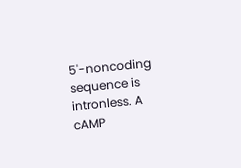5'-noncoding sequence is intronless. A cAMP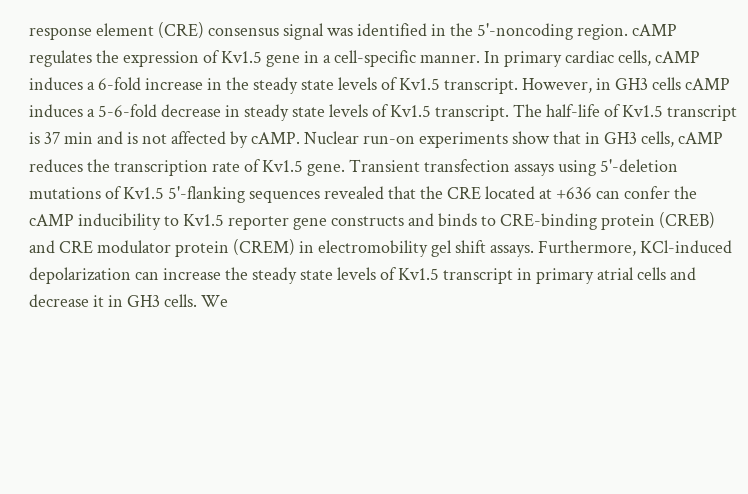response element (CRE) consensus signal was identified in the 5'-noncoding region. cAMP regulates the expression of Kv1.5 gene in a cell-specific manner. In primary cardiac cells, cAMP induces a 6-fold increase in the steady state levels of Kv1.5 transcript. However, in GH3 cells cAMP induces a 5-6-fold decrease in steady state levels of Kv1.5 transcript. The half-life of Kv1.5 transcript is 37 min and is not affected by cAMP. Nuclear run-on experiments show that in GH3 cells, cAMP reduces the transcription rate of Kv1.5 gene. Transient transfection assays using 5'-deletion mutations of Kv1.5 5'-flanking sequences revealed that the CRE located at +636 can confer the cAMP inducibility to Kv1.5 reporter gene constructs and binds to CRE-binding protein (CREB) and CRE modulator protein (CREM) in electromobility gel shift assays. Furthermore, KCl-induced depolarization can increase the steady state levels of Kv1.5 transcript in primary atrial cells and decrease it in GH3 cells. We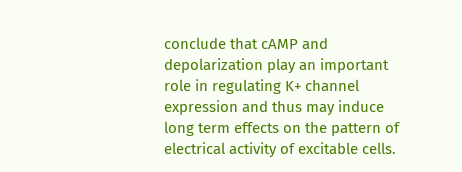conclude that cAMP and depolarization play an important role in regulating K+ channel expression and thus may induce long term effects on the pattern of electrical activity of excitable cells.